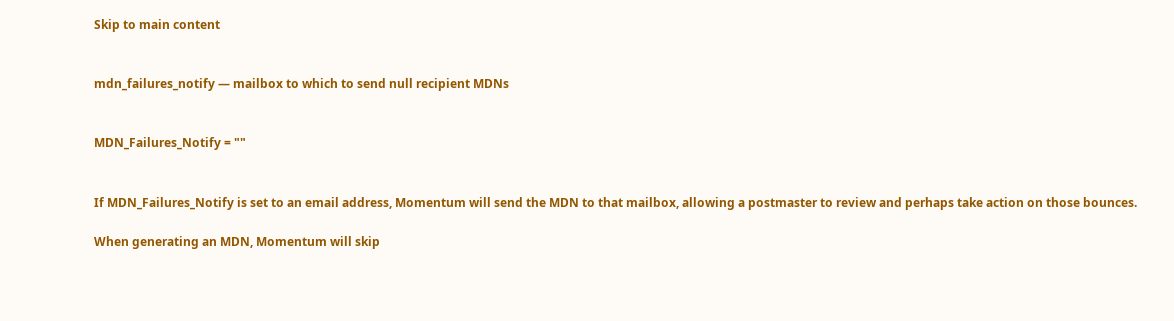Skip to main content


mdn_failures_notify — mailbox to which to send null recipient MDNs


MDN_Failures_Notify = ""


If MDN_Failures_Notify is set to an email address, Momentum will send the MDN to that mailbox, allowing a postmaster to review and perhaps take action on those bounces.

When generating an MDN, Momentum will skip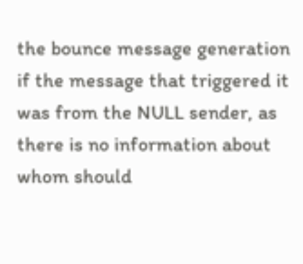the bounce message generation if the message that triggered it was from the NULL sender, as there is no information about whom should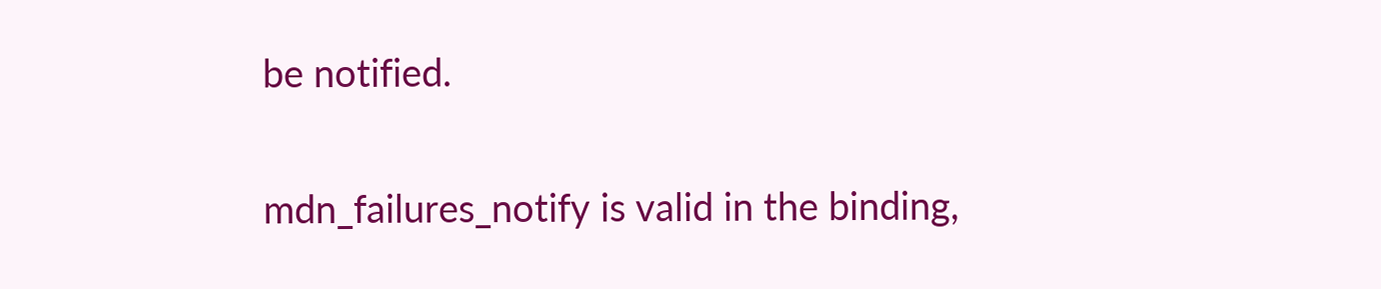be notified.


mdn_failures_notify is valid in the binding,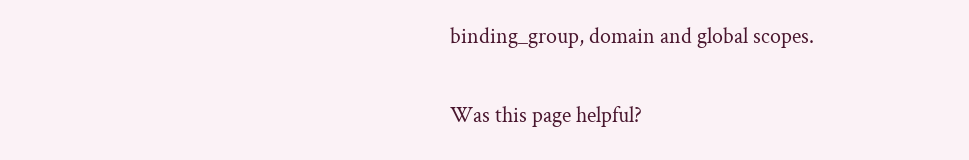binding_group, domain and global scopes.

Was this page helpful?